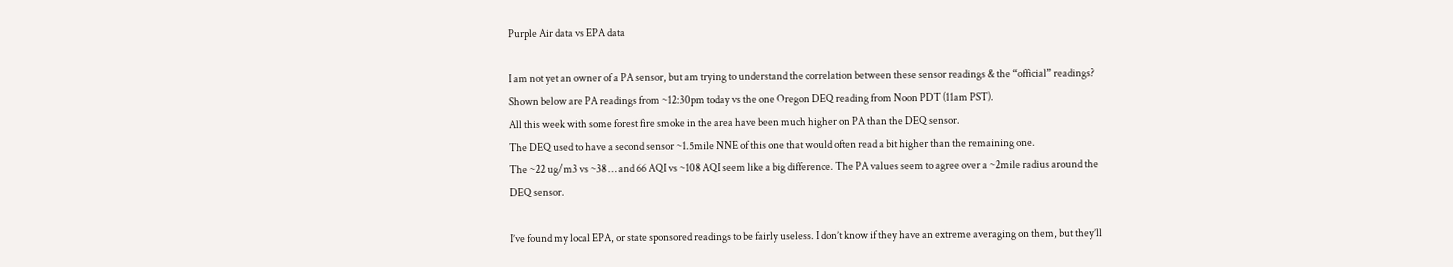Purple Air data vs EPA data

I am not yet an owner of a PA sensor, but am trying to understand the correlation between these sensor readings & the “official” readings?
Shown below are PA readings from ~12:30pm today vs the one Oregon DEQ reading from Noon PDT (11am PST).
All this week with some forest fire smoke in the area have been much higher on PA than the DEQ sensor.
The DEQ used to have a second sensor ~1.5mile NNE of this one that would often read a bit higher than the remaining one.
The ~22 ug/m3 vs ~38 … and 66 AQI vs ~108 AQI seem like a big difference. The PA values seem to agree over a ~2mile radius around the DEQ sensor.

I’ve found my local EPA, or state sponsored readings to be fairly useless. I don’t know if they have an extreme averaging on them, but they’ll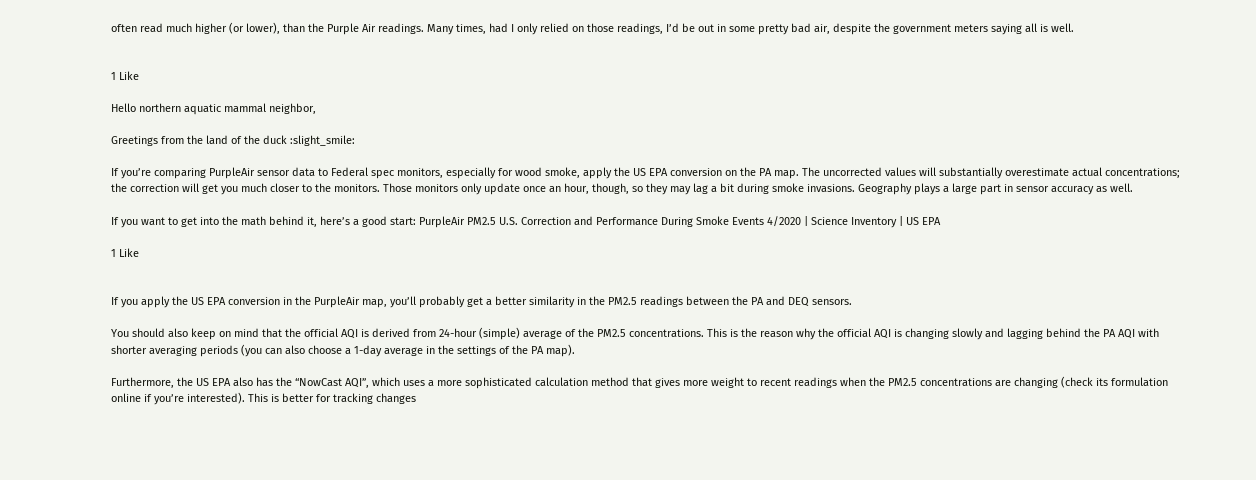often read much higher (or lower), than the Purple Air readings. Many times, had I only relied on those readings, I’d be out in some pretty bad air, despite the government meters saying all is well.


1 Like

Hello northern aquatic mammal neighbor,

Greetings from the land of the duck :slight_smile:

If you’re comparing PurpleAir sensor data to Federal spec monitors, especially for wood smoke, apply the US EPA conversion on the PA map. The uncorrected values will substantially overestimate actual concentrations; the correction will get you much closer to the monitors. Those monitors only update once an hour, though, so they may lag a bit during smoke invasions. Geography plays a large part in sensor accuracy as well.

If you want to get into the math behind it, here’s a good start: PurpleAir PM2.5 U.S. Correction and Performance During Smoke Events 4/2020 | Science Inventory | US EPA

1 Like


If you apply the US EPA conversion in the PurpleAir map, you’ll probably get a better similarity in the PM2.5 readings between the PA and DEQ sensors.

You should also keep on mind that the official AQI is derived from 24-hour (simple) average of the PM2.5 concentrations. This is the reason why the official AQI is changing slowly and lagging behind the PA AQI with shorter averaging periods (you can also choose a 1-day average in the settings of the PA map).

Furthermore, the US EPA also has the “NowCast AQI”, which uses a more sophisticated calculation method that gives more weight to recent readings when the PM2.5 concentrations are changing (check its formulation online if you’re interested). This is better for tracking changes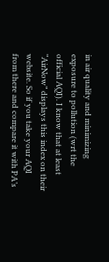in air quality and minimizing exposure to pollution (wrt the official AQI). I know that at least “AirNow” displays this index on their website. So if you take your AQI from there and compare it with PA’s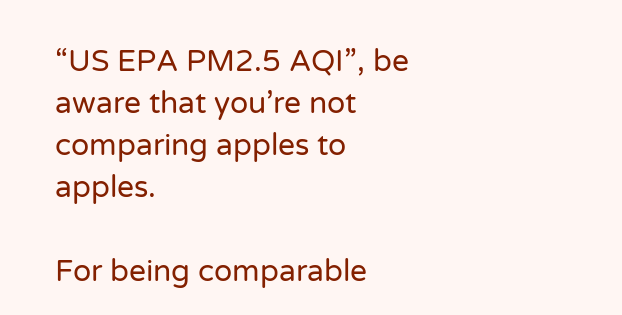“US EPA PM2.5 AQI”, be aware that you’re not comparing apples to apples.

For being comparable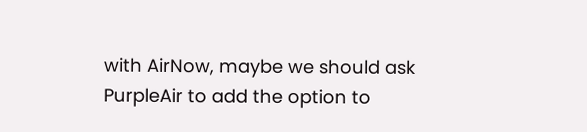with AirNow, maybe we should ask PurpleAir to add the option to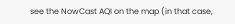see the NowCast AQI on the map (in that case,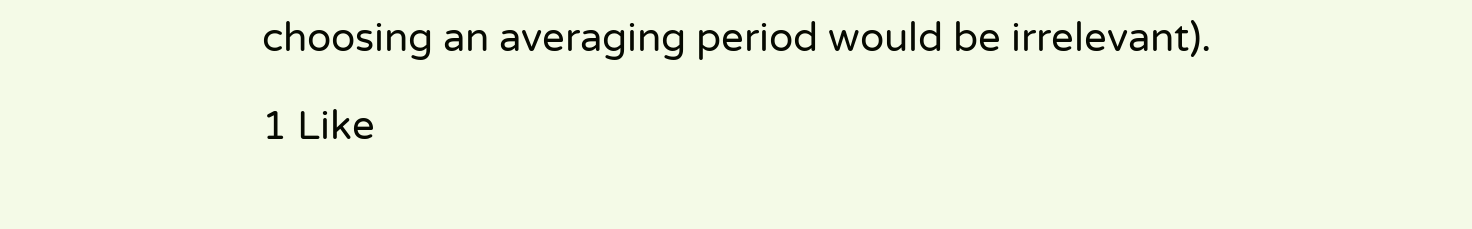choosing an averaging period would be irrelevant).

1 Like